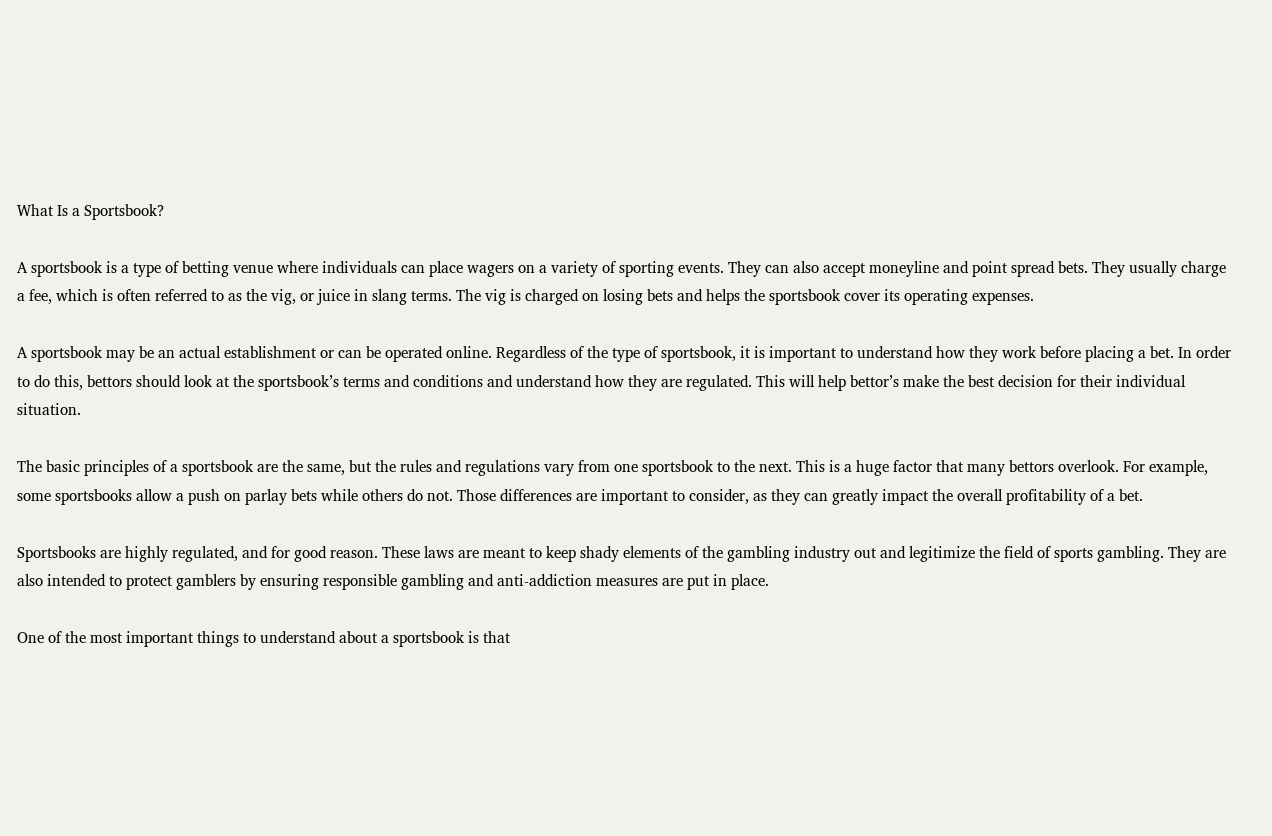What Is a Sportsbook?

A sportsbook is a type of betting venue where individuals can place wagers on a variety of sporting events. They can also accept moneyline and point spread bets. They usually charge a fee, which is often referred to as the vig, or juice in slang terms. The vig is charged on losing bets and helps the sportsbook cover its operating expenses.

A sportsbook may be an actual establishment or can be operated online. Regardless of the type of sportsbook, it is important to understand how they work before placing a bet. In order to do this, bettors should look at the sportsbook’s terms and conditions and understand how they are regulated. This will help bettor’s make the best decision for their individual situation.

The basic principles of a sportsbook are the same, but the rules and regulations vary from one sportsbook to the next. This is a huge factor that many bettors overlook. For example, some sportsbooks allow a push on parlay bets while others do not. Those differences are important to consider, as they can greatly impact the overall profitability of a bet.

Sportsbooks are highly regulated, and for good reason. These laws are meant to keep shady elements of the gambling industry out and legitimize the field of sports gambling. They are also intended to protect gamblers by ensuring responsible gambling and anti-addiction measures are put in place.

One of the most important things to understand about a sportsbook is that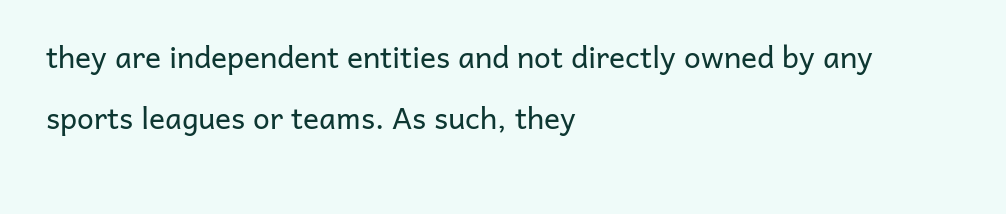they are independent entities and not directly owned by any sports leagues or teams. As such, they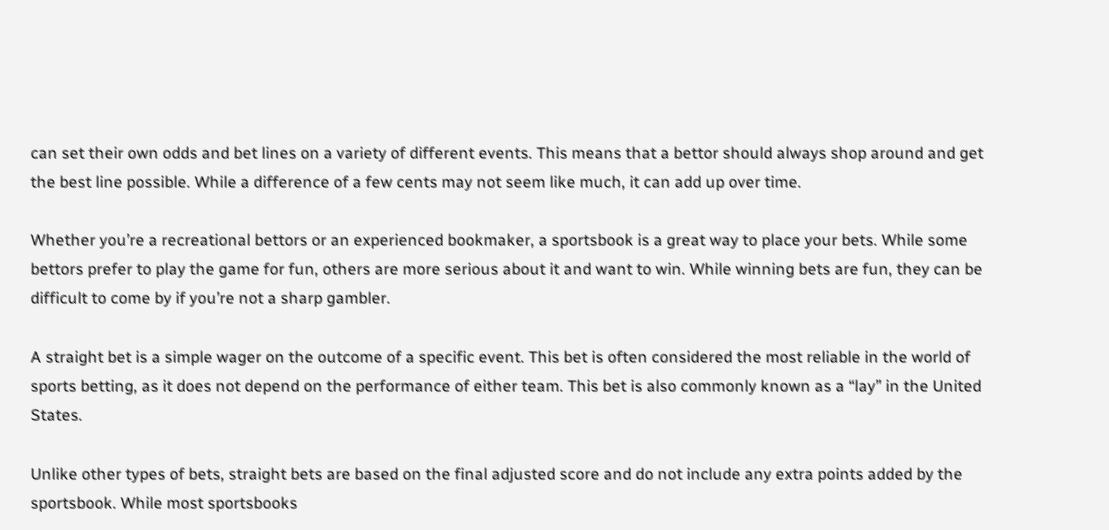can set their own odds and bet lines on a variety of different events. This means that a bettor should always shop around and get the best line possible. While a difference of a few cents may not seem like much, it can add up over time.

Whether you’re a recreational bettors or an experienced bookmaker, a sportsbook is a great way to place your bets. While some bettors prefer to play the game for fun, others are more serious about it and want to win. While winning bets are fun, they can be difficult to come by if you’re not a sharp gambler.

A straight bet is a simple wager on the outcome of a specific event. This bet is often considered the most reliable in the world of sports betting, as it does not depend on the performance of either team. This bet is also commonly known as a “lay” in the United States.

Unlike other types of bets, straight bets are based on the final adjusted score and do not include any extra points added by the sportsbook. While most sportsbooks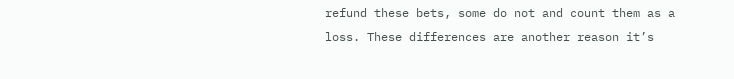refund these bets, some do not and count them as a loss. These differences are another reason it’s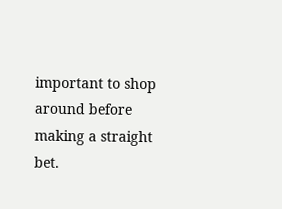important to shop around before making a straight bet.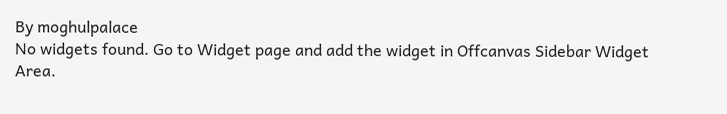By moghulpalace
No widgets found. Go to Widget page and add the widget in Offcanvas Sidebar Widget Area.